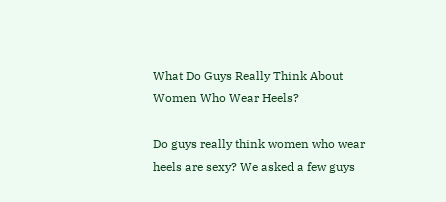What Do Guys Really Think About Women Who Wear Heels?

Do guys really think women who wear heels are sexy? We asked a few guys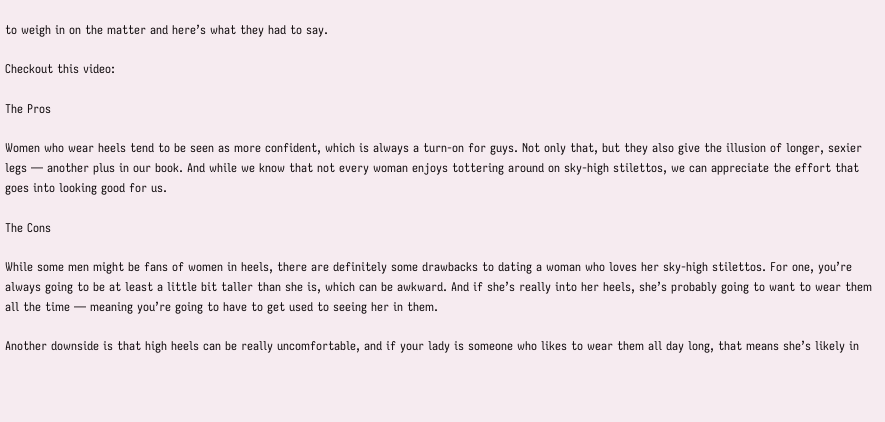to weigh in on the matter and here’s what they had to say.

Checkout this video:

The Pros

Women who wear heels tend to be seen as more confident, which is always a turn-on for guys. Not only that, but they also give the illusion of longer, sexier legs — another plus in our book. And while we know that not every woman enjoys tottering around on sky-high stilettos, we can appreciate the effort that goes into looking good for us.

The Cons

While some men might be fans of women in heels, there are definitely some drawbacks to dating a woman who loves her sky-high stilettos. For one, you’re always going to be at least a little bit taller than she is, which can be awkward. And if she’s really into her heels, she’s probably going to want to wear them all the time — meaning you’re going to have to get used to seeing her in them.

Another downside is that high heels can be really uncomfortable, and if your lady is someone who likes to wear them all day long, that means she’s likely in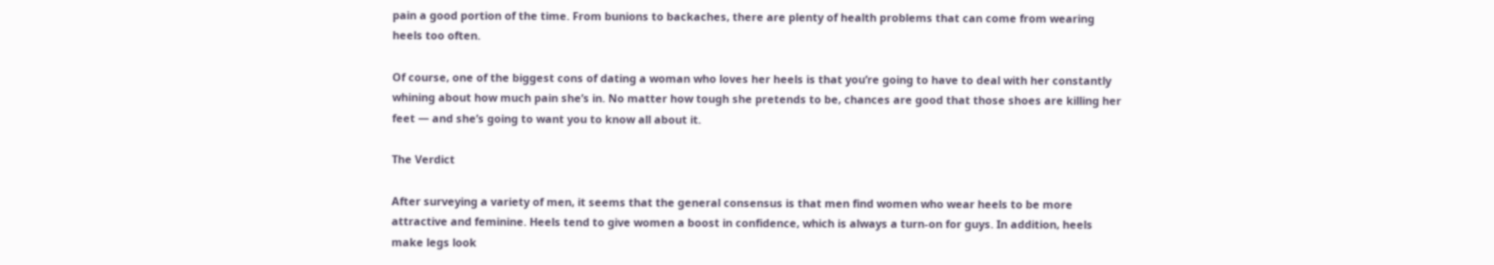pain a good portion of the time. From bunions to backaches, there are plenty of health problems that can come from wearing heels too often.

Of course, one of the biggest cons of dating a woman who loves her heels is that you’re going to have to deal with her constantly whining about how much pain she’s in. No matter how tough she pretends to be, chances are good that those shoes are killing her feet — and she’s going to want you to know all about it.

The Verdict

After surveying a variety of men, it seems that the general consensus is that men find women who wear heels to be more attractive and feminine. Heels tend to give women a boost in confidence, which is always a turn-on for guys. In addition, heels make legs look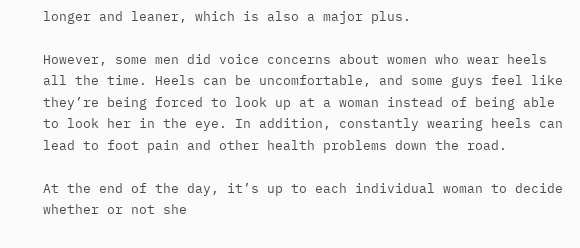longer and leaner, which is also a major plus.

However, some men did voice concerns about women who wear heels all the time. Heels can be uncomfortable, and some guys feel like they’re being forced to look up at a woman instead of being able to look her in the eye. In addition, constantly wearing heels can lead to foot pain and other health problems down the road.

At the end of the day, it’s up to each individual woman to decide whether or not she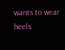wants to wear heels.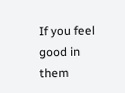If you feel good in them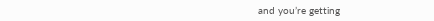and you’re getting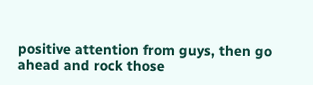positive attention from guys, then go ahead and rock those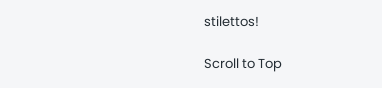stilettos!

Scroll to Top